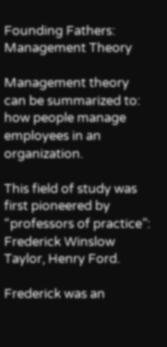Founding Fathers: Management Theory

Management theory can be summarized to: how people manage employees in an organization.

This field of study was first pioneered by “professors of practice”: Frederick Winslow Taylor, Henry Ford.

Frederick was an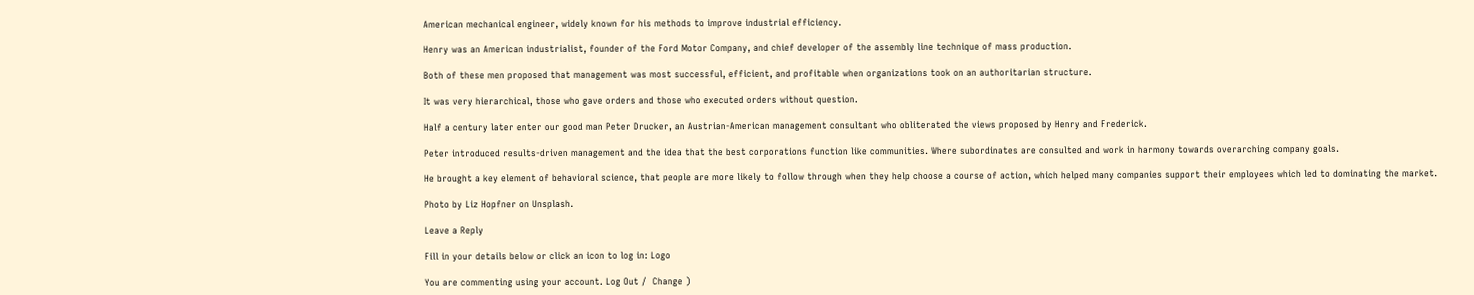American mechanical engineer, widely known for his methods to improve industrial efficiency.

Henry was an American industrialist, founder of the Ford Motor Company, and chief developer of the assembly line technique of mass production.

Both of these men proposed that management was most successful, efficient, and profitable when organizations took on an authoritarian structure.

It was very hierarchical, those who gave orders and those who executed orders without question.

Half a century later enter our good man Peter Drucker, an Austrian-American management consultant who obliterated the views proposed by Henry and Frederick.

Peter introduced results-driven management and the idea that the best corporations function like communities. Where subordinates are consulted and work in harmony towards overarching company goals.

He brought a key element of behavioral science, that people are more likely to follow through when they help choose a course of action, which helped many companies support their employees which led to dominating the market.

Photo by Liz Hopfner on Unsplash.

Leave a Reply

Fill in your details below or click an icon to log in: Logo

You are commenting using your account. Log Out /  Change )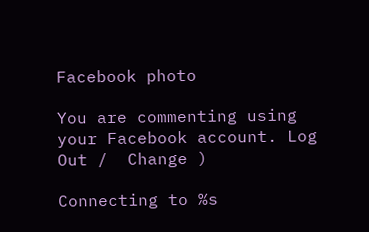Facebook photo

You are commenting using your Facebook account. Log Out /  Change )

Connecting to %s